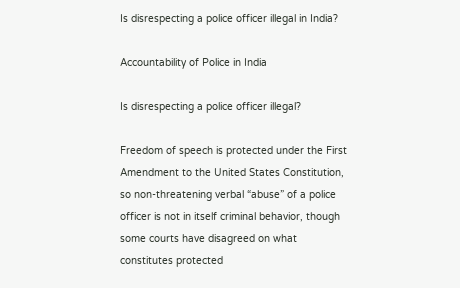Is disrespecting a police officer illegal in India?

Accountability of Police in India

Is disrespecting a police officer illegal?

Freedom of speech is protected under the First Amendment to the United States Constitution, so non-threatening verbal “abuse” of a police officer is not in itself criminal behavior, though some courts have disagreed on what constitutes protected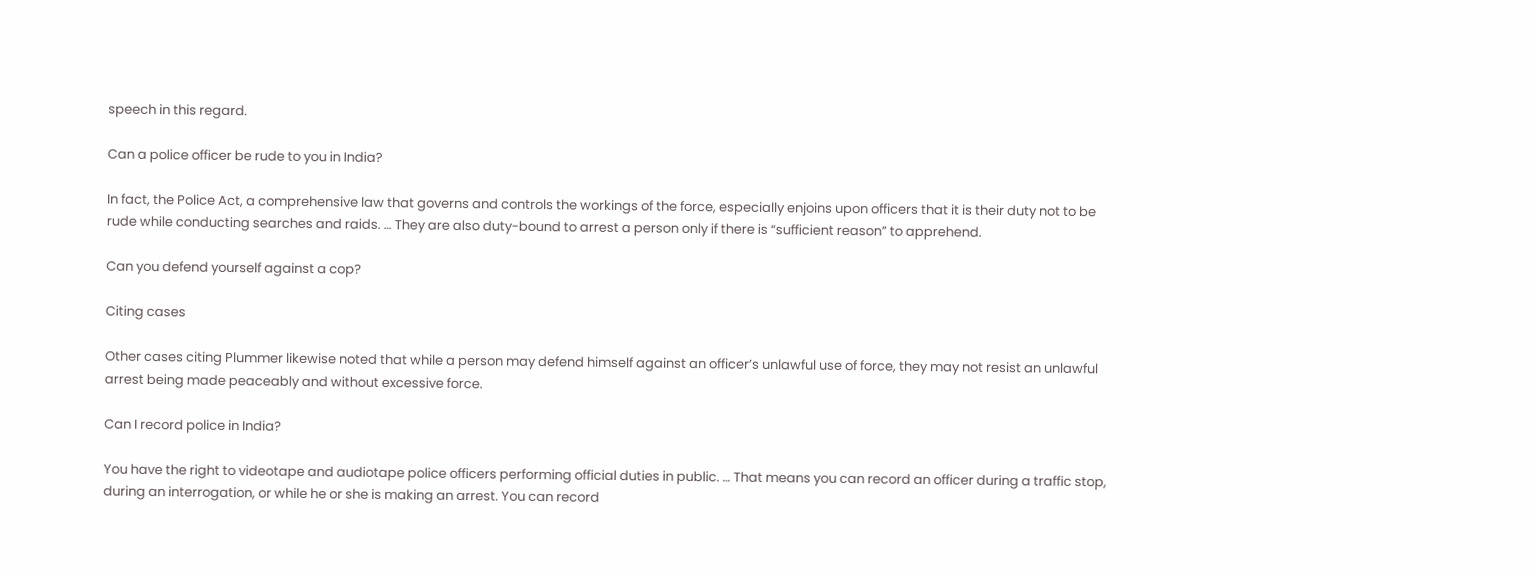speech in this regard.

Can a police officer be rude to you in India?

In fact, the Police Act, a comprehensive law that governs and controls the workings of the force, especially enjoins upon officers that it is their duty not to be rude while conducting searches and raids. … They are also duty-bound to arrest a person only if there is “sufficient reason” to apprehend.

Can you defend yourself against a cop?

Citing cases

Other cases citing Plummer likewise noted that while a person may defend himself against an officer’s unlawful use of force, they may not resist an unlawful arrest being made peaceably and without excessive force.

Can I record police in India?

You have the right to videotape and audiotape police officers performing official duties in public. … That means you can record an officer during a traffic stop, during an interrogation, or while he or she is making an arrest. You can record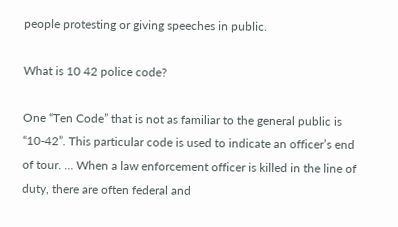people protesting or giving speeches in public.

What is 10 42 police code?

One “Ten Code” that is not as familiar to the general public is “10-42”. This particular code is used to indicate an officer’s end of tour. … When a law enforcement officer is killed in the line of duty, there are often federal and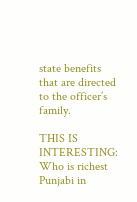state benefits that are directed to the officer’s family.

THIS IS INTERESTING:  Who is richest Punjabi in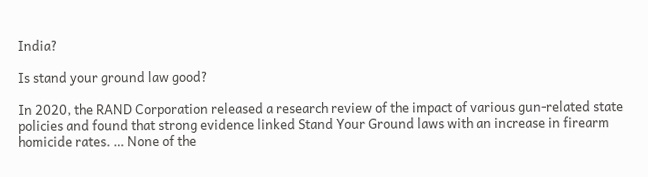India?

Is stand your ground law good?

In 2020, the RAND Corporation released a research review of the impact of various gun-related state policies and found that strong evidence linked Stand Your Ground laws with an increase in firearm homicide rates. … None of the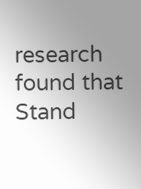research found that Stand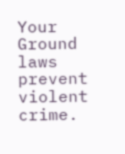Your Ground laws prevent violent crime.